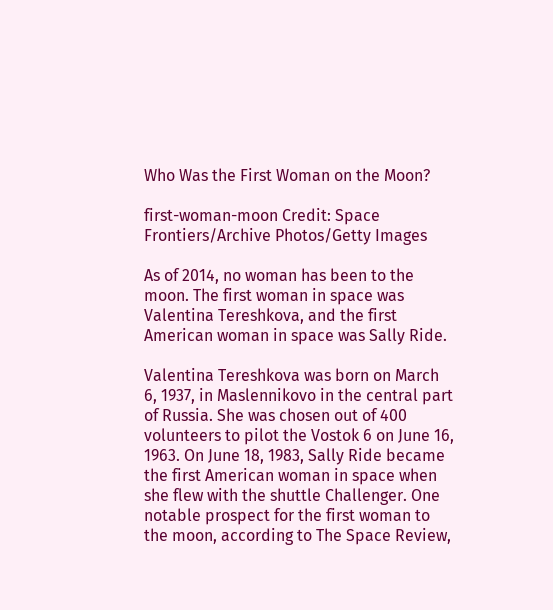Who Was the First Woman on the Moon?

first-woman-moon Credit: Space Frontiers/Archive Photos/Getty Images

As of 2014, no woman has been to the moon. The first woman in space was Valentina Tereshkova, and the first American woman in space was Sally Ride.

Valentina Tereshkova was born on March 6, 1937, in Maslennikovo in the central part of Russia. She was chosen out of 400 volunteers to pilot the Vostok 6 on June 16, 1963. On June 18, 1983, Sally Ride became the first American woman in space when she flew with the shuttle Challenger. One notable prospect for the first woman to the moon, according to The Space Review,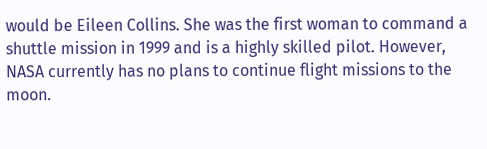would be Eileen Collins. She was the first woman to command a shuttle mission in 1999 and is a highly skilled pilot. However, NASA currently has no plans to continue flight missions to the moon.